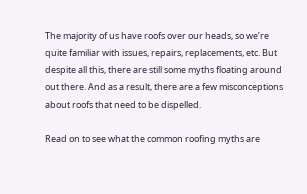The majority of us have roofs over our heads, so we’re quite familiar with issues, repairs, replacements, etc. But despite all this, there are still some myths floating around out there. And as a result, there are a few misconceptions about roofs that need to be dispelled.

Read on to see what the common roofing myths are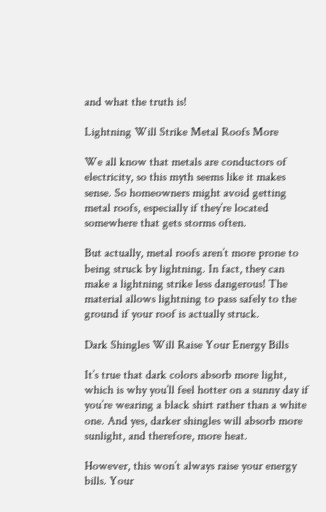and what the truth is!

Lightning Will Strike Metal Roofs More

We all know that metals are conductors of electricity, so this myth seems like it makes sense. So homeowners might avoid getting metal roofs, especially if they’re located somewhere that gets storms often.

But actually, metal roofs aren’t more prone to being struck by lightning. In fact, they can make a lightning strike less dangerous! The material allows lightning to pass safely to the ground if your roof is actually struck.

Dark Shingles Will Raise Your Energy Bills

It’s true that dark colors absorb more light, which is why you’ll feel hotter on a sunny day if you’re wearing a black shirt rather than a white one. And yes, darker shingles will absorb more sunlight, and therefore, more heat.

However, this won’t always raise your energy bills. Your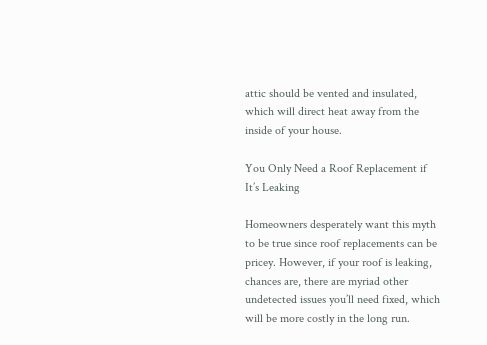attic should be vented and insulated, which will direct heat away from the inside of your house.

You Only Need a Roof Replacement if It’s Leaking

Homeowners desperately want this myth to be true since roof replacements can be pricey. However, if your roof is leaking, chances are, there are myriad other undetected issues you’ll need fixed, which will be more costly in the long run.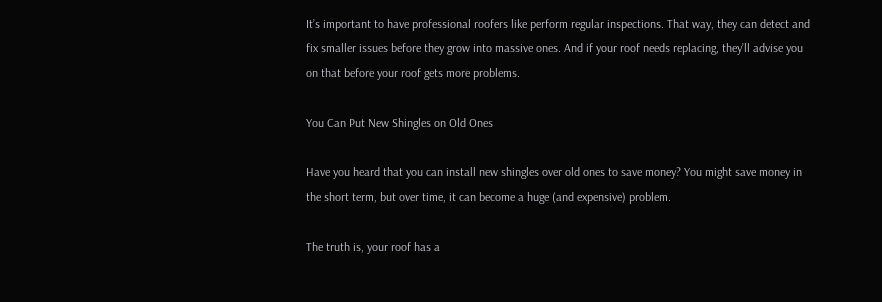It’s important to have professional roofers like perform regular inspections. That way, they can detect and fix smaller issues before they grow into massive ones. And if your roof needs replacing, they’ll advise you on that before your roof gets more problems.

You Can Put New Shingles on Old Ones

Have you heard that you can install new shingles over old ones to save money? You might save money in the short term, but over time, it can become a huge (and expensive) problem.

The truth is, your roof has a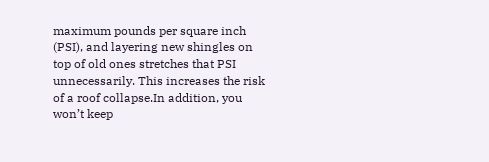maximum pounds per square inch (PSI), and layering new shingles on top of old ones stretches that PSI unnecessarily. This increases the risk of a roof collapse.In addition, you won’t keep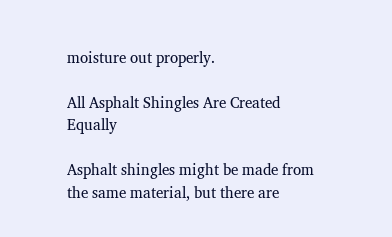moisture out properly.

All Asphalt Shingles Are Created Equally

Asphalt shingles might be made from the same material, but there are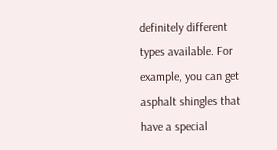definitely different types available. For example, you can get asphalt shingles that have a special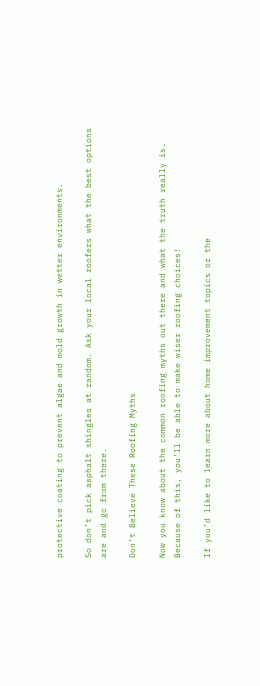protective coating to prevent algae and mold growth in wetter environments.

So don’t pick asphalt shingles at random. Ask your local roofers what the best options are and go from there.

Don’t Believe These Roofing Myths

Now you know about the common roofing myths out there and what the truth really is. Because of this, you’ll be able to make wiser roofing choices!

If you’d like to learn more about home improvement topics or the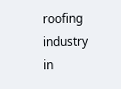roofing industry in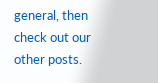general, then check out our other posts.